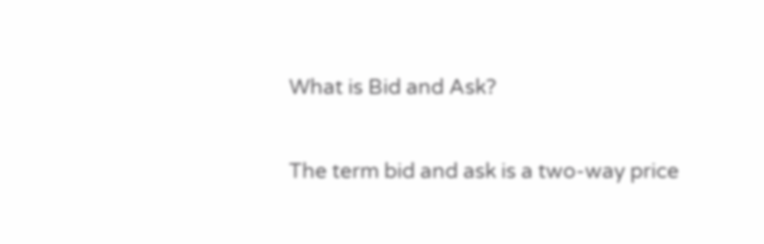What is Bid and Ask?

The term bid and ask is a two-way price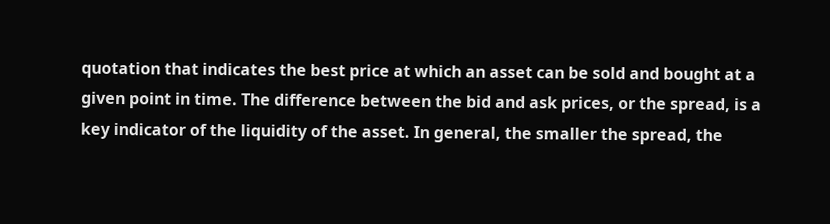quotation that indicates the best price at which an asset can be sold and bought at a given point in time. The difference between the bid and ask prices, or the spread, is a key indicator of the liquidity of the asset. In general, the smaller the spread, the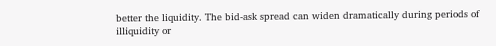better the liquidity. The bid-ask spread can widen dramatically during periods of illiquidity or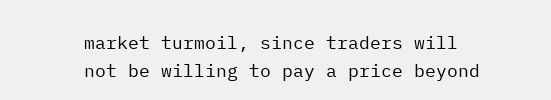market turmoil, since traders will not be willing to pay a price beyond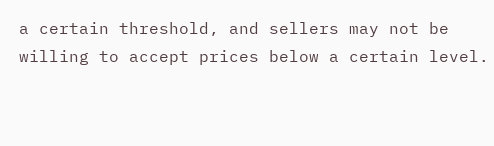a certain threshold, and sellers may not be willing to accept prices below a certain level.